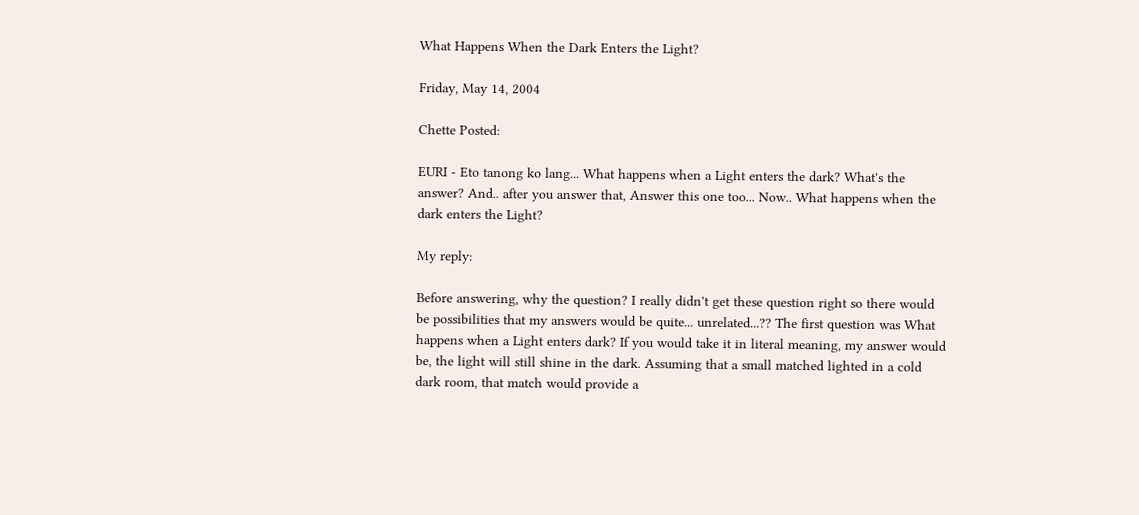What Happens When the Dark Enters the Light?

Friday, May 14, 2004

Chette Posted:

EURI - Eto tanong ko lang... What happens when a Light enters the dark? What's the answer? And.. after you answer that, Answer this one too... Now.. What happens when the dark enters the Light?

My reply:

Before answering, why the question? I really didn't get these question right so there would be possibilities that my answers would be quite... unrelated...?? The first question was What happens when a Light enters dark? If you would take it in literal meaning, my answer would be, the light will still shine in the dark. Assuming that a small matched lighted in a cold dark room, that match would provide a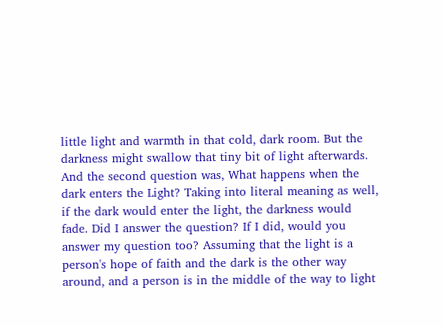little light and warmth in that cold, dark room. But the darkness might swallow that tiny bit of light afterwards. And the second question was, What happens when the dark enters the Light? Taking into literal meaning as well, if the dark would enter the light, the darkness would fade. Did I answer the question? If I did, would you answer my question too? Assuming that the light is a person's hope of faith and the dark is the other way around, and a person is in the middle of the way to light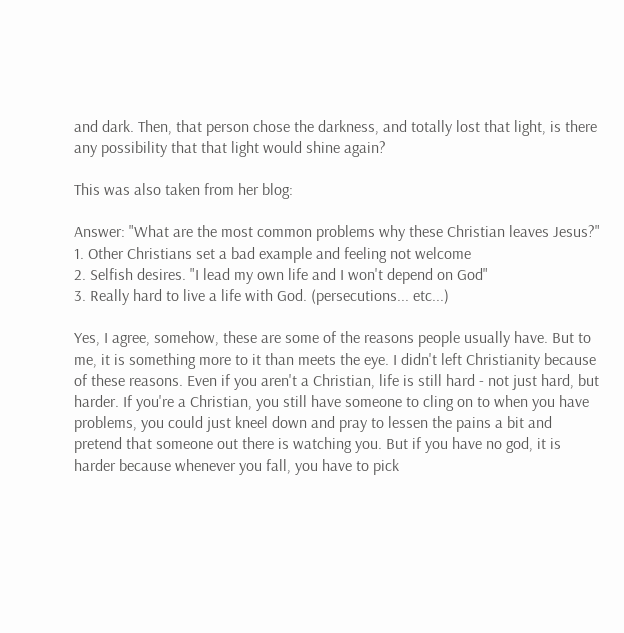and dark. Then, that person chose the darkness, and totally lost that light, is there any possibility that that light would shine again?

This was also taken from her blog:

Answer: "What are the most common problems why these Christian leaves Jesus?"
1. Other Christians set a bad example and feeling not welcome
2. Selfish desires. "I lead my own life and I won't depend on God"
3. Really hard to live a life with God. (persecutions... etc...)

Yes, I agree, somehow, these are some of the reasons people usually have. But to me, it is something more to it than meets the eye. I didn't left Christianity because of these reasons. Even if you aren't a Christian, life is still hard - not just hard, but harder. If you're a Christian, you still have someone to cling on to when you have problems, you could just kneel down and pray to lessen the pains a bit and pretend that someone out there is watching you. But if you have no god, it is harder because whenever you fall, you have to pick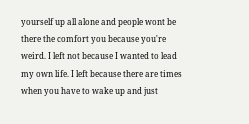yourself up all alone and people wont be there the comfort you because you're weird. I left not because I wanted to lead my own life. I left because there are times when you have to wake up and just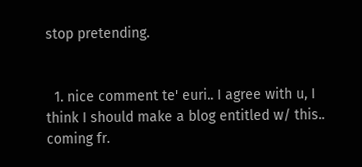stop pretending.


  1. nice comment te' euri.. I agree with u, I think I should make a blog entitled w/ this.. coming fr.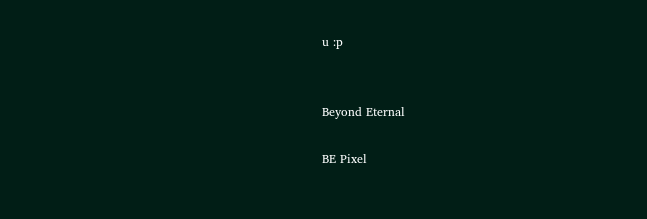u :p


Beyond Eternal

BE Pixel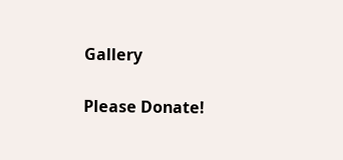Gallery

Please Donate!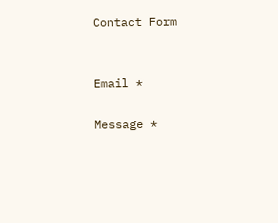Contact Form


Email *

Message *